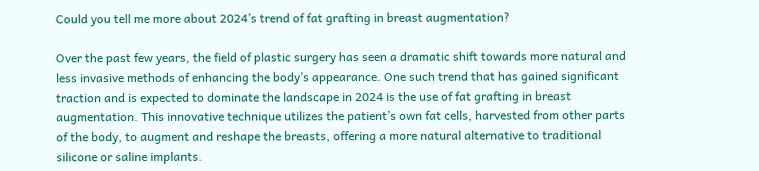Could you tell me more about 2024’s trend of fat grafting in breast augmentation?

Over the past few years, the field of plastic surgery has seen a dramatic shift towards more natural and less invasive methods of enhancing the body’s appearance. One such trend that has gained significant traction and is expected to dominate the landscape in 2024 is the use of fat grafting in breast augmentation. This innovative technique utilizes the patient’s own fat cells, harvested from other parts of the body, to augment and reshape the breasts, offering a more natural alternative to traditional silicone or saline implants.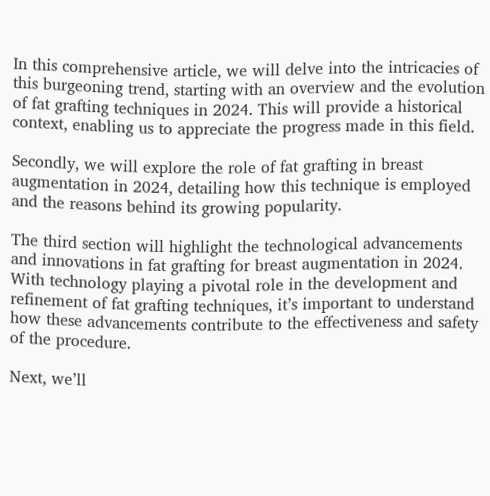In this comprehensive article, we will delve into the intricacies of this burgeoning trend, starting with an overview and the evolution of fat grafting techniques in 2024. This will provide a historical context, enabling us to appreciate the progress made in this field.

Secondly, we will explore the role of fat grafting in breast augmentation in 2024, detailing how this technique is employed and the reasons behind its growing popularity.

The third section will highlight the technological advancements and innovations in fat grafting for breast augmentation in 2024. With technology playing a pivotal role in the development and refinement of fat grafting techniques, it’s important to understand how these advancements contribute to the effectiveness and safety of the procedure.

Next, we’ll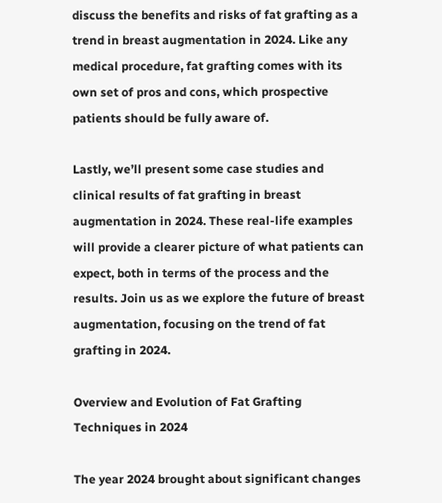discuss the benefits and risks of fat grafting as a trend in breast augmentation in 2024. Like any medical procedure, fat grafting comes with its own set of pros and cons, which prospective patients should be fully aware of.

Lastly, we’ll present some case studies and clinical results of fat grafting in breast augmentation in 2024. These real-life examples will provide a clearer picture of what patients can expect, both in terms of the process and the results. Join us as we explore the future of breast augmentation, focusing on the trend of fat grafting in 2024.

Overview and Evolution of Fat Grafting Techniques in 2024

The year 2024 brought about significant changes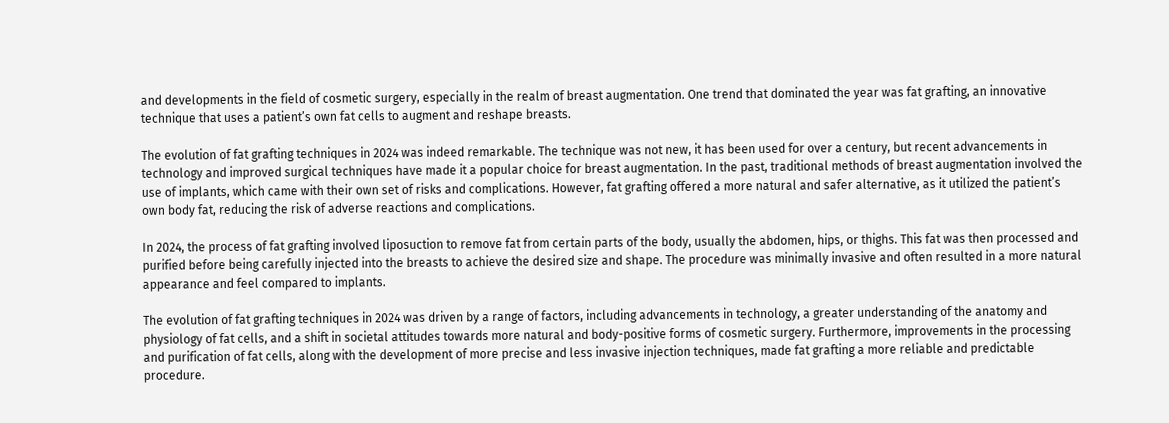and developments in the field of cosmetic surgery, especially in the realm of breast augmentation. One trend that dominated the year was fat grafting, an innovative technique that uses a patient’s own fat cells to augment and reshape breasts.

The evolution of fat grafting techniques in 2024 was indeed remarkable. The technique was not new, it has been used for over a century, but recent advancements in technology and improved surgical techniques have made it a popular choice for breast augmentation. In the past, traditional methods of breast augmentation involved the use of implants, which came with their own set of risks and complications. However, fat grafting offered a more natural and safer alternative, as it utilized the patient’s own body fat, reducing the risk of adverse reactions and complications.

In 2024, the process of fat grafting involved liposuction to remove fat from certain parts of the body, usually the abdomen, hips, or thighs. This fat was then processed and purified before being carefully injected into the breasts to achieve the desired size and shape. The procedure was minimally invasive and often resulted in a more natural appearance and feel compared to implants.

The evolution of fat grafting techniques in 2024 was driven by a range of factors, including advancements in technology, a greater understanding of the anatomy and physiology of fat cells, and a shift in societal attitudes towards more natural and body-positive forms of cosmetic surgery. Furthermore, improvements in the processing and purification of fat cells, along with the development of more precise and less invasive injection techniques, made fat grafting a more reliable and predictable procedure.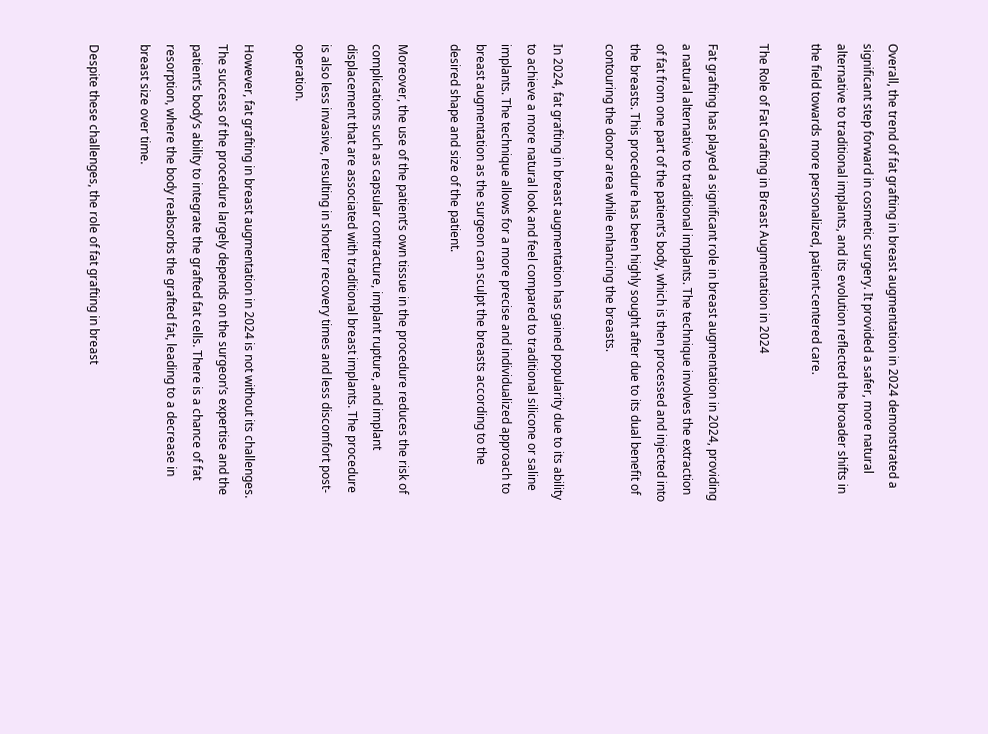Overall, the trend of fat grafting in breast augmentation in 2024 demonstrated a significant step forward in cosmetic surgery. It provided a safer, more natural alternative to traditional implants, and its evolution reflected the broader shifts in the field towards more personalized, patient-centered care.

The Role of Fat Grafting in Breast Augmentation in 2024

Fat grafting has played a significant role in breast augmentation in 2024, providing a natural alternative to traditional implants. The technique involves the extraction of fat from one part of the patient’s body, which is then processed and injected into the breasts. This procedure has been highly sought after due to its dual benefit of contouring the donor area while enhancing the breasts.

In 2024, fat grafting in breast augmentation has gained popularity due to its ability to achieve a more natural look and feel compared to traditional silicone or saline implants. The technique allows for a more precise and individualized approach to breast augmentation as the surgeon can sculpt the breasts according to the desired shape and size of the patient.

Moreover, the use of the patient’s own tissue in the procedure reduces the risk of complications such as capsular contracture, implant rupture, and implant displacement that are associated with traditional breast implants. The procedure is also less invasive, resulting in shorter recovery times and less discomfort post-operation.

However, fat grafting in breast augmentation in 2024 is not without its challenges. The success of the procedure largely depends on the surgeon’s expertise and the patient’s body’s ability to integrate the grafted fat cells. There is a chance of fat resorption, where the body reabsorbs the grafted fat, leading to a decrease in breast size over time.

Despite these challenges, the role of fat grafting in breast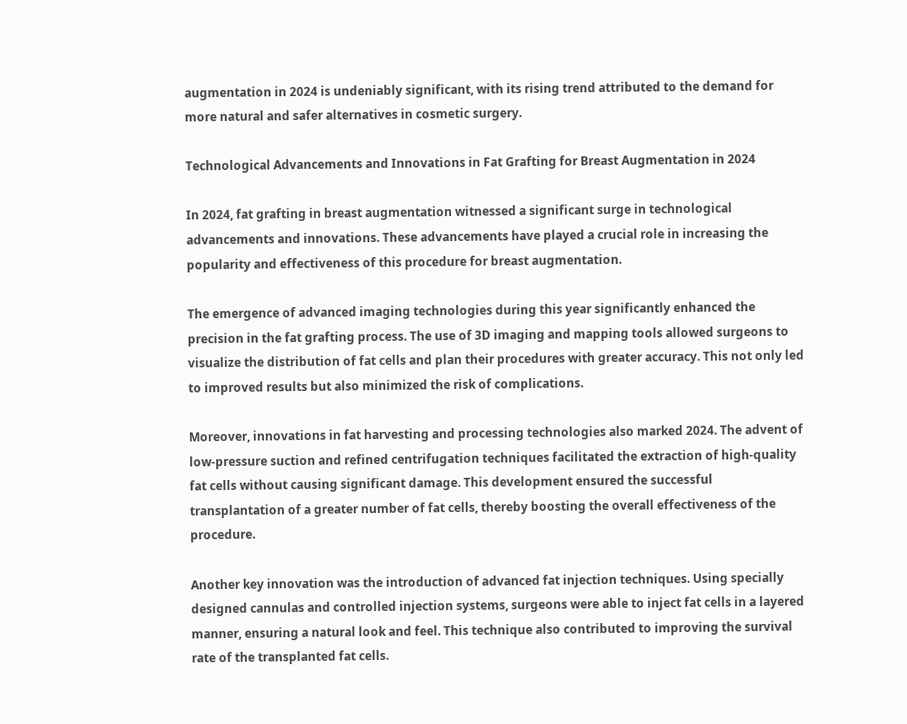augmentation in 2024 is undeniably significant, with its rising trend attributed to the demand for more natural and safer alternatives in cosmetic surgery.

Technological Advancements and Innovations in Fat Grafting for Breast Augmentation in 2024

In 2024, fat grafting in breast augmentation witnessed a significant surge in technological advancements and innovations. These advancements have played a crucial role in increasing the popularity and effectiveness of this procedure for breast augmentation.

The emergence of advanced imaging technologies during this year significantly enhanced the precision in the fat grafting process. The use of 3D imaging and mapping tools allowed surgeons to visualize the distribution of fat cells and plan their procedures with greater accuracy. This not only led to improved results but also minimized the risk of complications.

Moreover, innovations in fat harvesting and processing technologies also marked 2024. The advent of low-pressure suction and refined centrifugation techniques facilitated the extraction of high-quality fat cells without causing significant damage. This development ensured the successful transplantation of a greater number of fat cells, thereby boosting the overall effectiveness of the procedure.

Another key innovation was the introduction of advanced fat injection techniques. Using specially designed cannulas and controlled injection systems, surgeons were able to inject fat cells in a layered manner, ensuring a natural look and feel. This technique also contributed to improving the survival rate of the transplanted fat cells.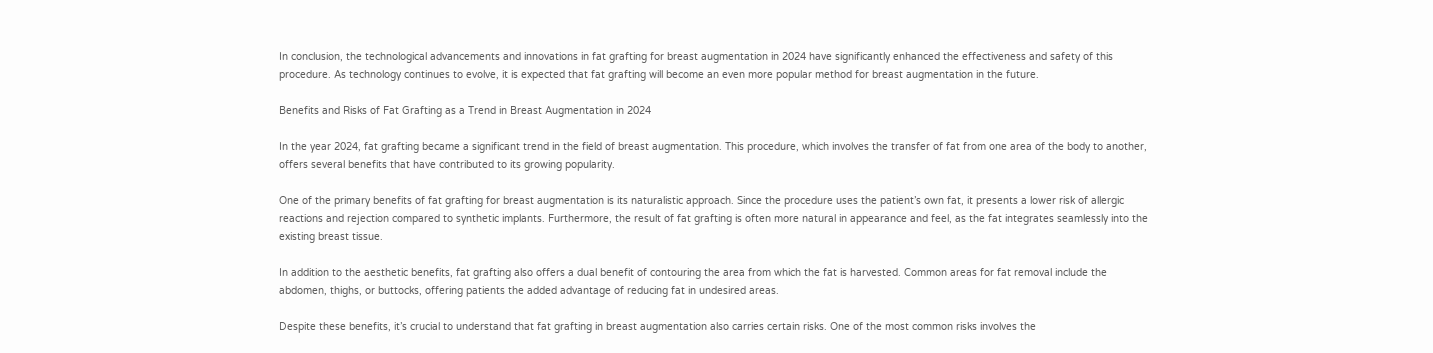In conclusion, the technological advancements and innovations in fat grafting for breast augmentation in 2024 have significantly enhanced the effectiveness and safety of this procedure. As technology continues to evolve, it is expected that fat grafting will become an even more popular method for breast augmentation in the future.

Benefits and Risks of Fat Grafting as a Trend in Breast Augmentation in 2024

In the year 2024, fat grafting became a significant trend in the field of breast augmentation. This procedure, which involves the transfer of fat from one area of the body to another, offers several benefits that have contributed to its growing popularity.

One of the primary benefits of fat grafting for breast augmentation is its naturalistic approach. Since the procedure uses the patient’s own fat, it presents a lower risk of allergic reactions and rejection compared to synthetic implants. Furthermore, the result of fat grafting is often more natural in appearance and feel, as the fat integrates seamlessly into the existing breast tissue.

In addition to the aesthetic benefits, fat grafting also offers a dual benefit of contouring the area from which the fat is harvested. Common areas for fat removal include the abdomen, thighs, or buttocks, offering patients the added advantage of reducing fat in undesired areas.

Despite these benefits, it’s crucial to understand that fat grafting in breast augmentation also carries certain risks. One of the most common risks involves the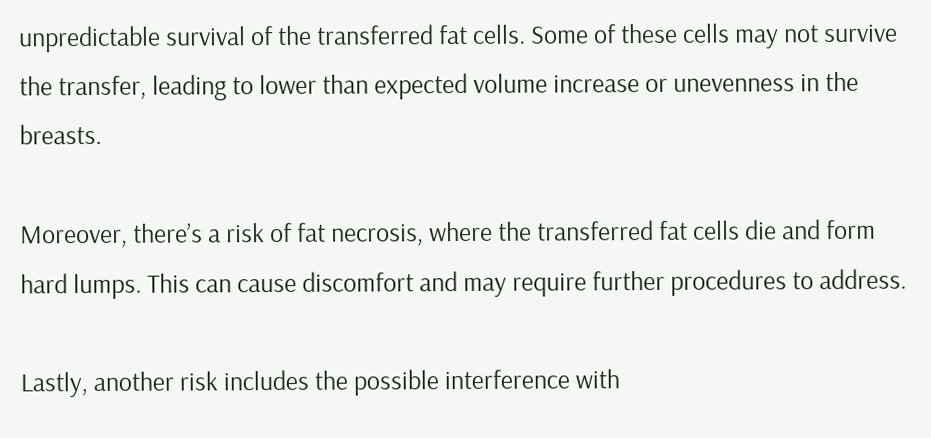unpredictable survival of the transferred fat cells. Some of these cells may not survive the transfer, leading to lower than expected volume increase or unevenness in the breasts.

Moreover, there’s a risk of fat necrosis, where the transferred fat cells die and form hard lumps. This can cause discomfort and may require further procedures to address.

Lastly, another risk includes the possible interference with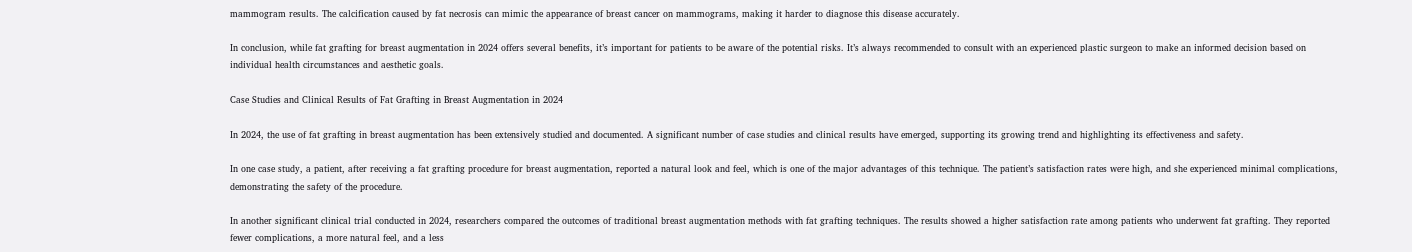mammogram results. The calcification caused by fat necrosis can mimic the appearance of breast cancer on mammograms, making it harder to diagnose this disease accurately.

In conclusion, while fat grafting for breast augmentation in 2024 offers several benefits, it’s important for patients to be aware of the potential risks. It’s always recommended to consult with an experienced plastic surgeon to make an informed decision based on individual health circumstances and aesthetic goals.

Case Studies and Clinical Results of Fat Grafting in Breast Augmentation in 2024

In 2024, the use of fat grafting in breast augmentation has been extensively studied and documented. A significant number of case studies and clinical results have emerged, supporting its growing trend and highlighting its effectiveness and safety.

In one case study, a patient, after receiving a fat grafting procedure for breast augmentation, reported a natural look and feel, which is one of the major advantages of this technique. The patient’s satisfaction rates were high, and she experienced minimal complications, demonstrating the safety of the procedure.

In another significant clinical trial conducted in 2024, researchers compared the outcomes of traditional breast augmentation methods with fat grafting techniques. The results showed a higher satisfaction rate among patients who underwent fat grafting. They reported fewer complications, a more natural feel, and a less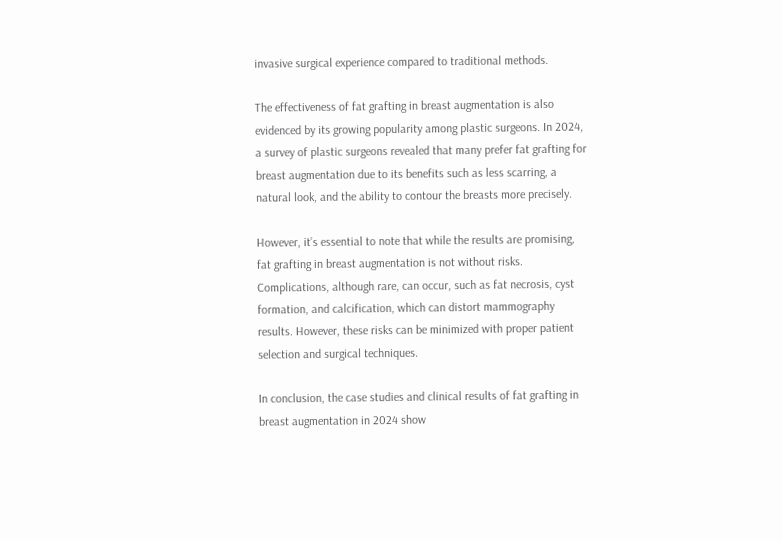invasive surgical experience compared to traditional methods.

The effectiveness of fat grafting in breast augmentation is also evidenced by its growing popularity among plastic surgeons. In 2024, a survey of plastic surgeons revealed that many prefer fat grafting for breast augmentation due to its benefits such as less scarring, a natural look, and the ability to contour the breasts more precisely.

However, it’s essential to note that while the results are promising, fat grafting in breast augmentation is not without risks. Complications, although rare, can occur, such as fat necrosis, cyst formation, and calcification, which can distort mammography results. However, these risks can be minimized with proper patient selection and surgical techniques.

In conclusion, the case studies and clinical results of fat grafting in breast augmentation in 2024 show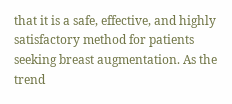that it is a safe, effective, and highly satisfactory method for patients seeking breast augmentation. As the trend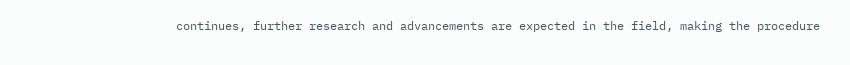continues, further research and advancements are expected in the field, making the procedure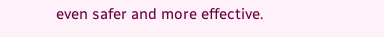even safer and more effective.